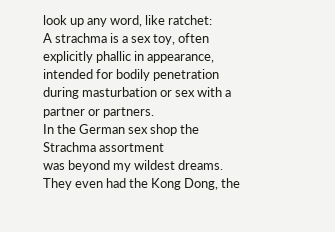look up any word, like ratchet:
A strachma is a sex toy, often explicitly phallic in appearance, intended for bodily penetration during masturbation or sex with a partner or partners.
In the German sex shop the Strachma assortment
was beyond my wildest dreams. They even had the Kong Dong, the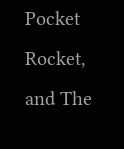Pocket Rocket, and The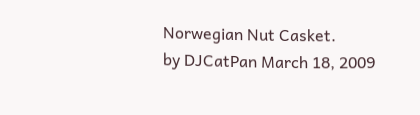Norwegian Nut Casket.
by DJCatPan March 18, 2009